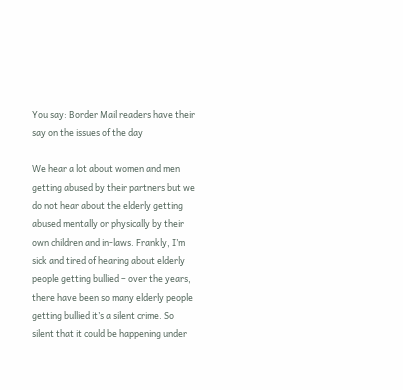You say: Border Mail readers have their say on the issues of the day

We hear a lot about women and men getting abused by their partners but we do not hear about the elderly getting abused mentally or physically by their own children and in-laws. Frankly, I’m sick and tired of hearing about elderly people getting bullied – over the years, there have been so many elderly people getting bullied it’s a silent crime. So silent that it could be happening under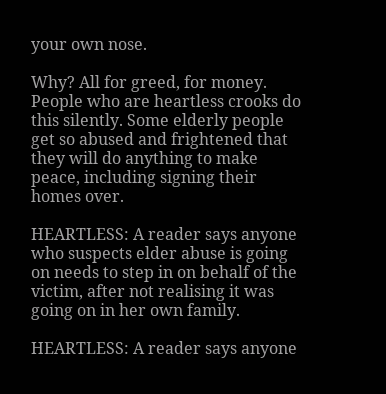your own nose.

Why? All for greed, for money. People who are heartless crooks do this silently. Some elderly people get so abused and frightened that they will do anything to make peace, including signing their homes over.

HEARTLESS: A reader says anyone who suspects elder abuse is going on needs to step in on behalf of the victim, after not realising it was going on in her own family.

HEARTLESS: A reader says anyone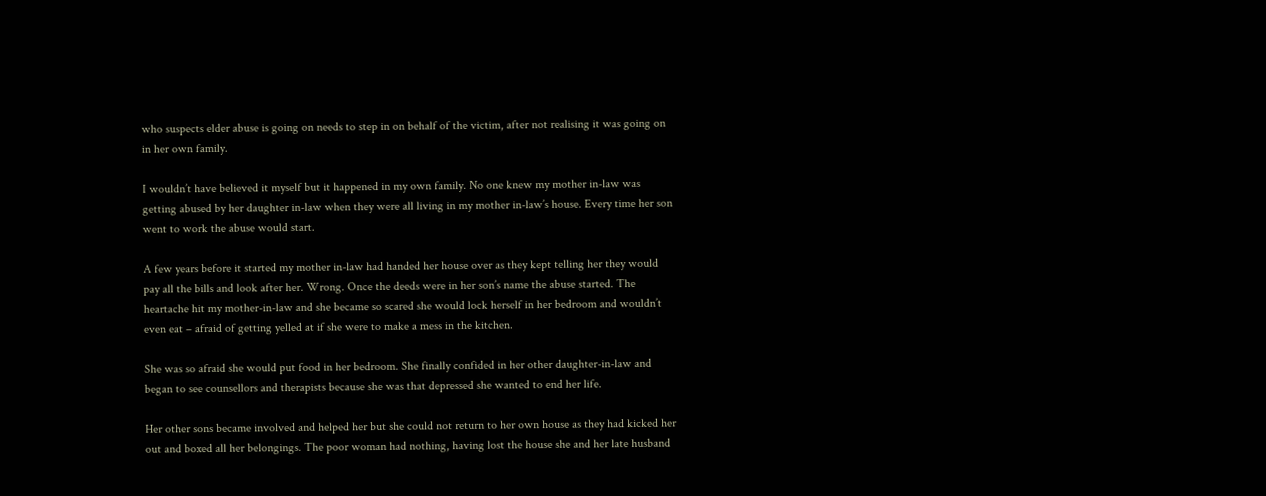who suspects elder abuse is going on needs to step in on behalf of the victim, after not realising it was going on in her own family.

I wouldn’t have believed it myself but it happened in my own family. No one knew my mother in-law was getting abused by her daughter in-law when they were all living in my mother in-law’s house. Every time her son went to work the abuse would start.

A few years before it started my mother in-law had handed her house over as they kept telling her they would pay all the bills and look after her. Wrong. Once the deeds were in her son’s name the abuse started. The heartache hit my mother-in-law and she became so scared she would lock herself in her bedroom and wouldn’t even eat – afraid of getting yelled at if she were to make a mess in the kitchen.

She was so afraid she would put food in her bedroom. She finally confided in her other daughter-in-law and began to see counsellors and therapists because she was that depressed she wanted to end her life.

Her other sons became involved and helped her but she could not return to her own house as they had kicked her out and boxed all her belongings. The poor woman had nothing, having lost the house she and her late husband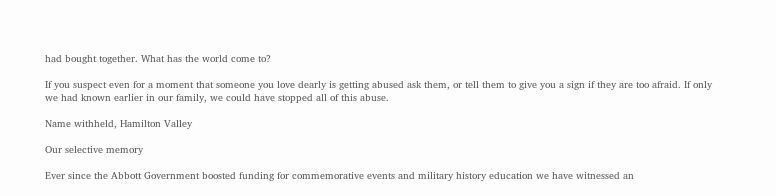had bought together. What has the world come to?

If you suspect even for a moment that someone you love dearly is getting abused ask them, or tell them to give you a sign if they are too afraid. If only we had known earlier in our family, we could have stopped all of this abuse.

Name withheld, Hamilton Valley

Our selective memory

Ever since the Abbott Government boosted funding for commemorative events and military history education we have witnessed an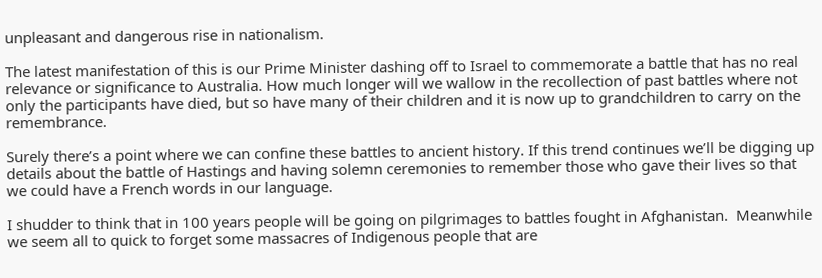unpleasant and dangerous rise in nationalism.

The latest manifestation of this is our Prime Minister dashing off to Israel to commemorate a battle that has no real relevance or significance to Australia. How much longer will we wallow in the recollection of past battles where not only the participants have died, but so have many of their children and it is now up to grandchildren to carry on the remembrance.

Surely there’s a point where we can confine these battles to ancient history. If this trend continues we’ll be digging up details about the battle of Hastings and having solemn ceremonies to remember those who gave their lives so that we could have a French words in our language.

I shudder to think that in 100 years people will be going on pilgrimages to battles fought in Afghanistan.  Meanwhile we seem all to quick to forget some massacres of Indigenous people that are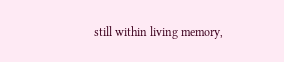still within living memory,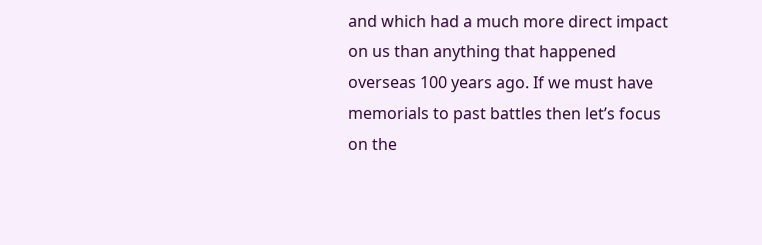and which had a much more direct impact on us than anything that happened overseas 100 years ago. If we must have memorials to past battles then let’s focus on the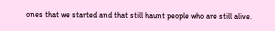ones that we started and that still haunt people who are still alive.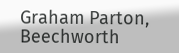Graham Parton, Beechworth